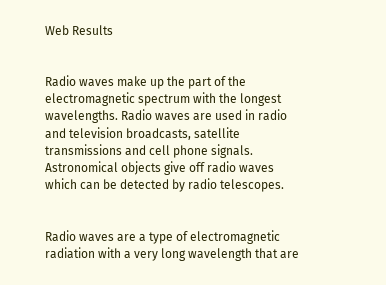Web Results


Radio waves make up the part of the electromagnetic spectrum with the longest wavelengths. Radio waves are used in radio and television broadcasts, satellite transmissions and cell phone signals. Astronomical objects give off radio waves which can be detected by radio telescopes.


Radio waves are a type of electromagnetic radiation with a very long wavelength that are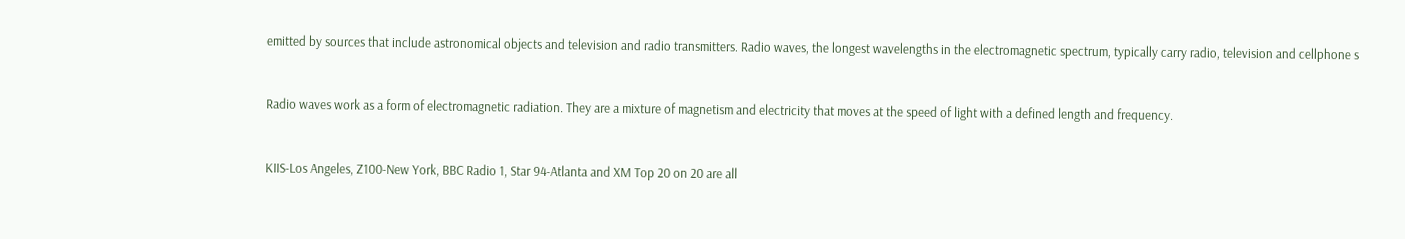emitted by sources that include astronomical objects and television and radio transmitters. Radio waves, the longest wavelengths in the electromagnetic spectrum, typically carry radio, television and cellphone s


Radio waves work as a form of electromagnetic radiation. They are a mixture of magnetism and electricity that moves at the speed of light with a defined length and frequency.


KIIS-Los Angeles, Z100-New York, BBC Radio 1, Star 94-Atlanta and XM Top 20 on 20 are all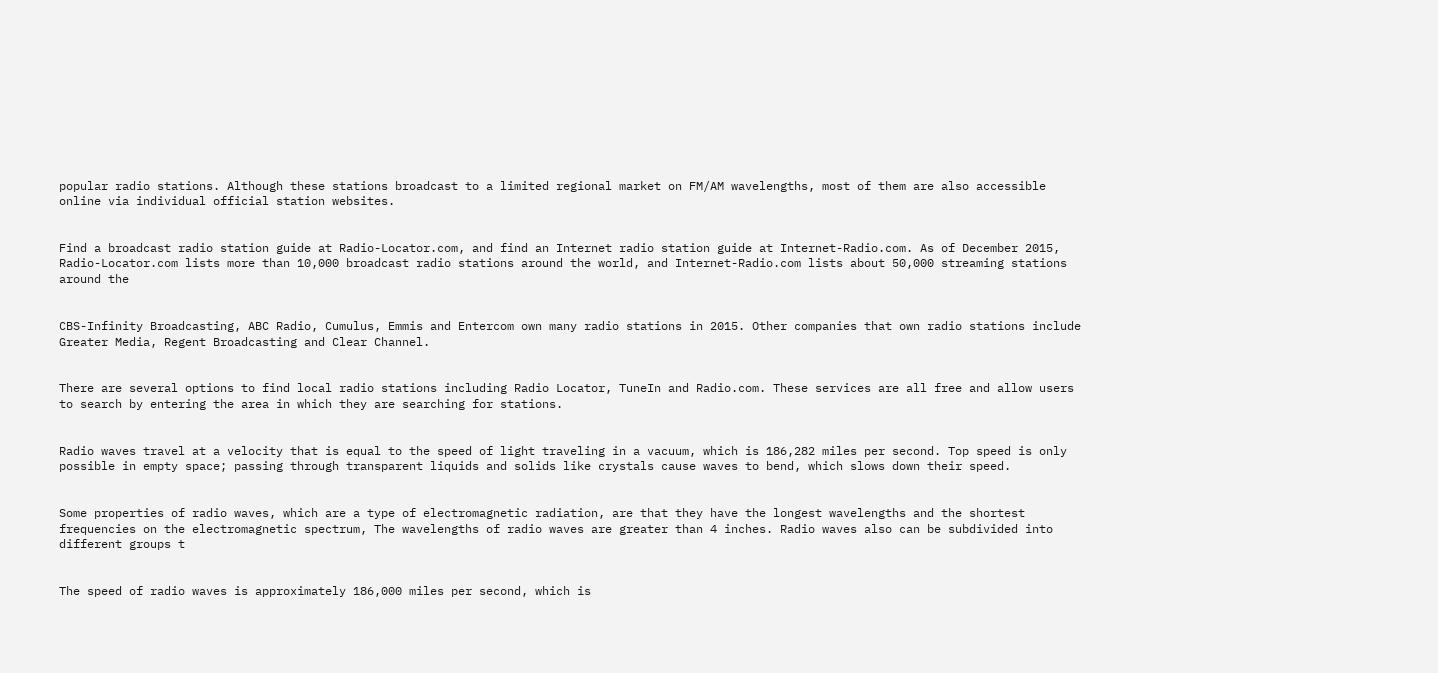popular radio stations. Although these stations broadcast to a limited regional market on FM/AM wavelengths, most of them are also accessible online via individual official station websites.


Find a broadcast radio station guide at Radio-Locator.com, and find an Internet radio station guide at Internet-Radio.com. As of December 2015, Radio-Locator.com lists more than 10,000 broadcast radio stations around the world, and Internet-Radio.com lists about 50,000 streaming stations around the


CBS-Infinity Broadcasting, ABC Radio, Cumulus, Emmis and Entercom own many radio stations in 2015. Other companies that own radio stations include Greater Media, Regent Broadcasting and Clear Channel.


There are several options to find local radio stations including Radio Locator, TuneIn and Radio.com. These services are all free and allow users to search by entering the area in which they are searching for stations.


Radio waves travel at a velocity that is equal to the speed of light traveling in a vacuum, which is 186,282 miles per second. Top speed is only possible in empty space; passing through transparent liquids and solids like crystals cause waves to bend, which slows down their speed.


Some properties of radio waves, which are a type of electromagnetic radiation, are that they have the longest wavelengths and the shortest frequencies on the electromagnetic spectrum, The wavelengths of radio waves are greater than 4 inches. Radio waves also can be subdivided into different groups t


The speed of radio waves is approximately 186,000 miles per second, which is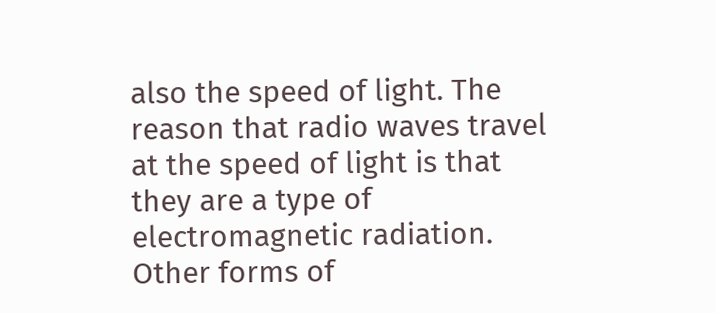also the speed of light. The reason that radio waves travel at the speed of light is that they are a type of electromagnetic radiation. Other forms of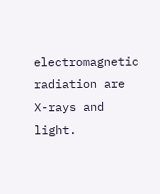electromagnetic radiation are X-rays and light.